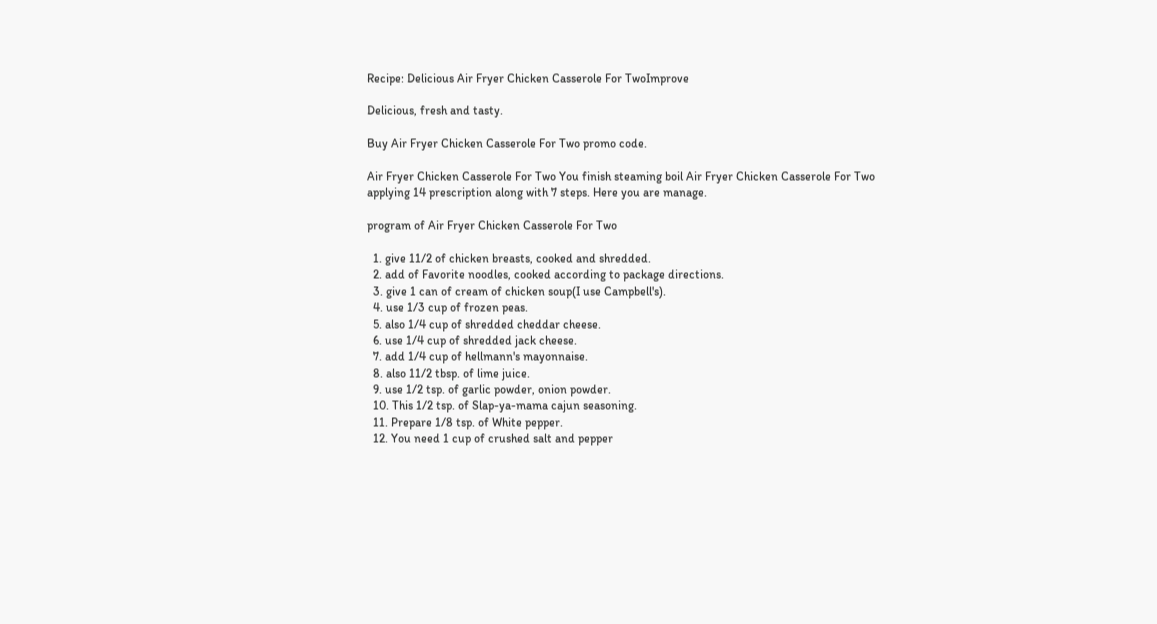Recipe: Delicious Air Fryer Chicken Casserole For TwoImprove

Delicious, fresh and tasty.

Buy Air Fryer Chicken Casserole For Two promo code.

Air Fryer Chicken Casserole For Two You finish steaming boil Air Fryer Chicken Casserole For Two applying 14 prescription along with 7 steps. Here you are manage.

program of Air Fryer Chicken Casserole For Two

  1. give 11/2 of chicken breasts, cooked and shredded.
  2. add of Favorite noodles, cooked according to package directions.
  3. give 1 can of cream of chicken soup(I use Campbell's).
  4. use 1/3 cup of frozen peas.
  5. also 1/4 cup of shredded cheddar cheese.
  6. use 1/4 cup of shredded jack cheese.
  7. add 1/4 cup of hellmann's mayonnaise.
  8. also 11/2 tbsp. of lime juice.
  9. use 1/2 tsp. of garlic powder, onion powder.
  10. This 1/2 tsp. of Slap-ya-mama cajun seasoning.
  11. Prepare 1/8 tsp. of White pepper.
  12. You need 1 cup of crushed salt and pepper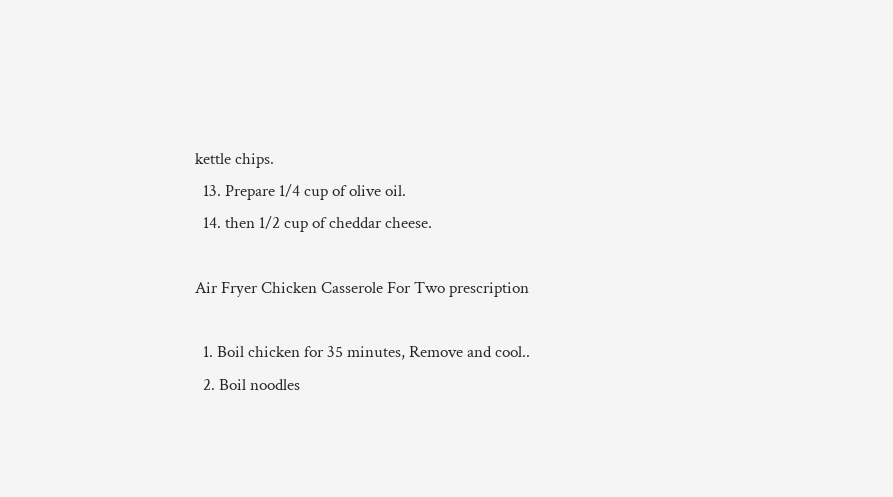kettle chips.
  13. Prepare 1/4 cup of olive oil.
  14. then 1/2 cup of cheddar cheese.

Air Fryer Chicken Casserole For Two prescription

  1. Boil chicken for 35 minutes, Remove and cool..
  2. Boil noodles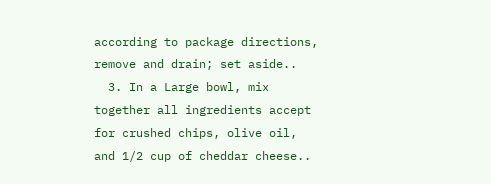according to package directions, remove and drain; set aside..
  3. In a Large bowl, mix together all ingredients accept for crushed chips, olive oil, and 1/2 cup of cheddar cheese..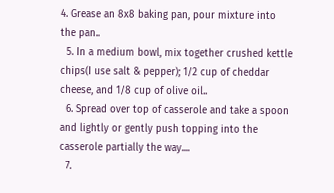4. Grease an 8x8 baking pan, pour mixture into the pan..
  5. In a medium bowl, mix together crushed kettle chips(I use salt & pepper); 1/2 cup of cheddar cheese, and 1/8 cup of olive oil..
  6. Spread over top of casserole and take a spoon and lightly or gently push topping into the casserole partially the way....
  7.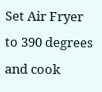Set Air Fryer to 390 degrees and cook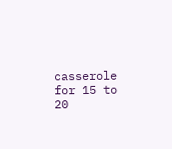casserole for 15 to 20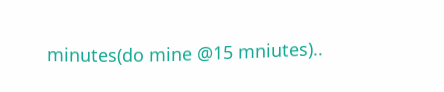minutes(do mine @15 mniutes)..